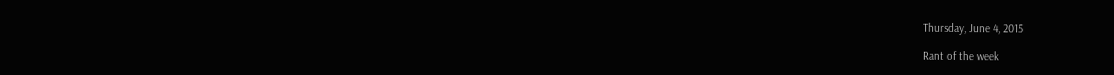Thursday, June 4, 2015

Rant of the week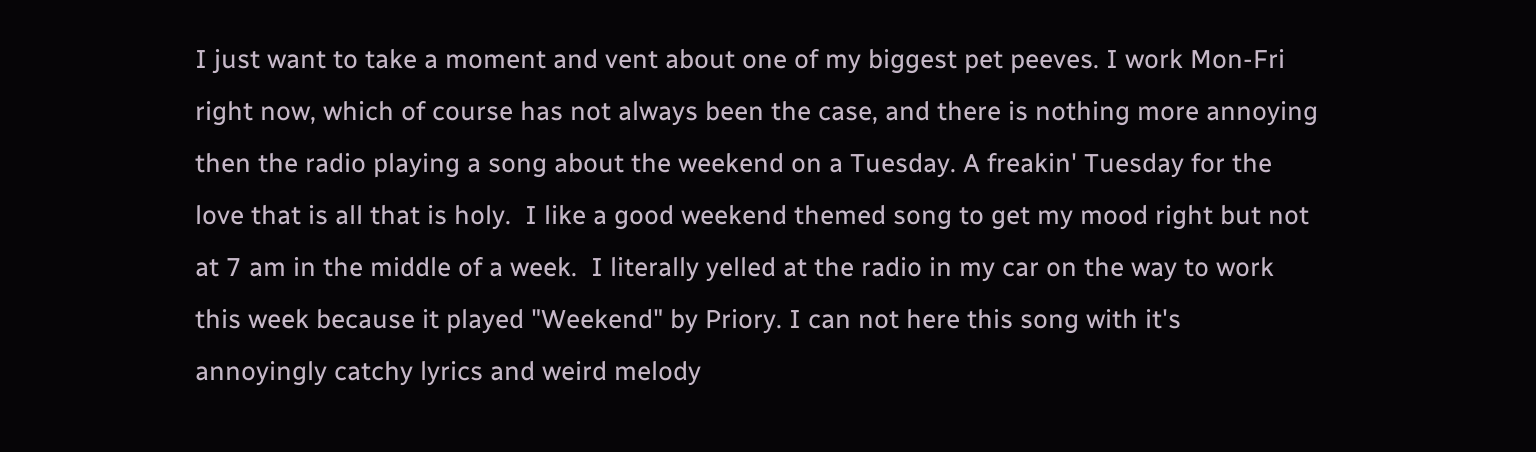I just want to take a moment and vent about one of my biggest pet peeves. I work Mon-Fri right now, which of course has not always been the case, and there is nothing more annoying then the radio playing a song about the weekend on a Tuesday. A freakin' Tuesday for the love that is all that is holy.  I like a good weekend themed song to get my mood right but not at 7 am in the middle of a week.  I literally yelled at the radio in my car on the way to work this week because it played "Weekend" by Priory. I can not here this song with it's annoyingly catchy lyrics and weird melody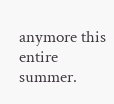anymore this entire summer.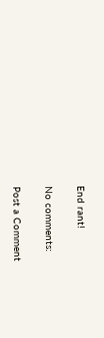End rant!

No comments:

Post a Comment